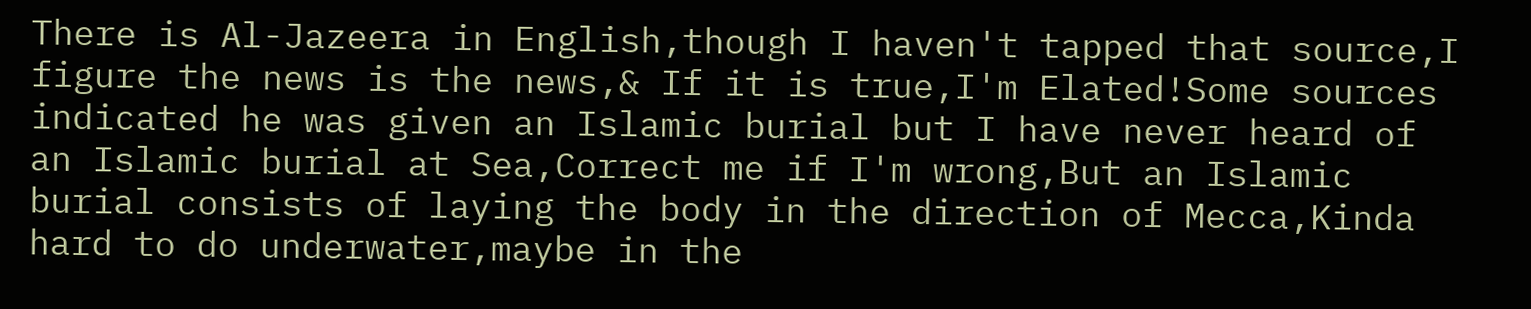There is Al-Jazeera in English,though I haven't tapped that source,I figure the news is the news,& If it is true,I'm Elated!Some sources indicated he was given an Islamic burial but I have never heard of an Islamic burial at Sea,Correct me if I'm wrong,But an Islamic burial consists of laying the body in the direction of Mecca,Kinda hard to do underwater,maybe in the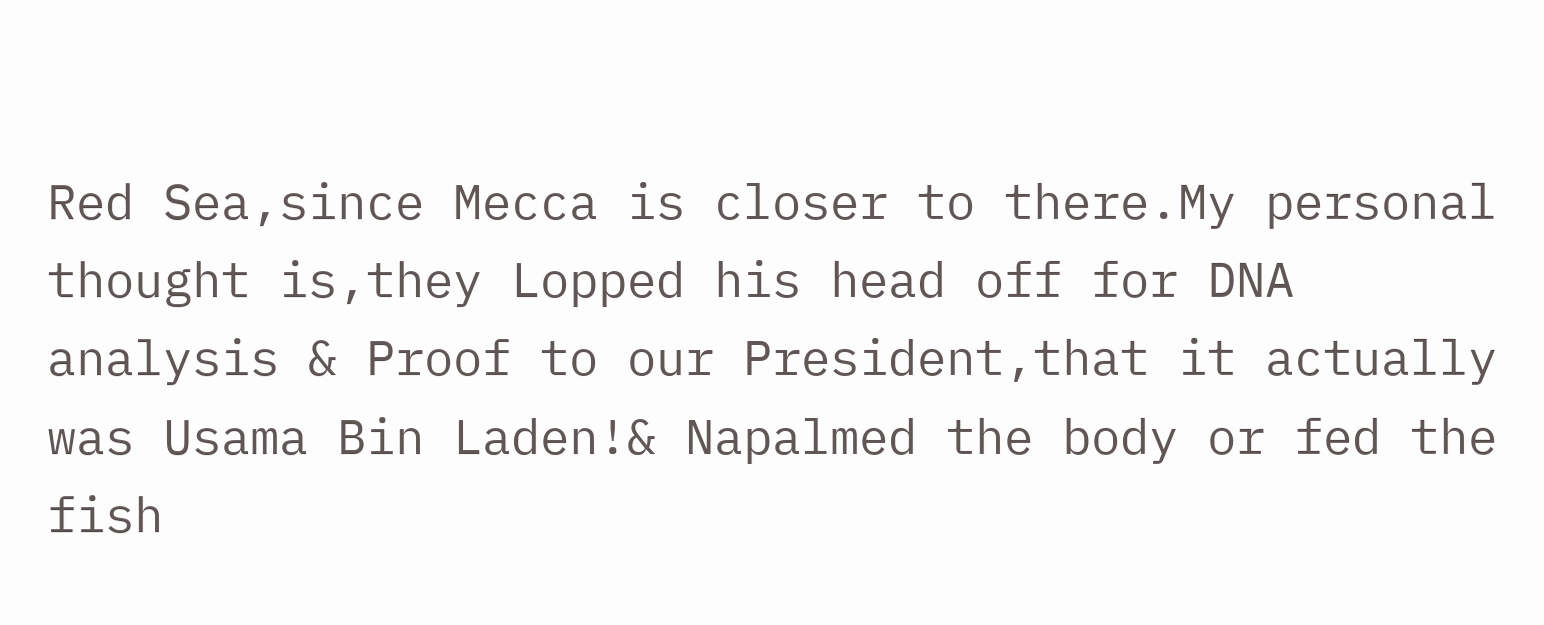Red Sea,since Mecca is closer to there.My personal thought is,they Lopped his head off for DNA analysis & Proof to our President,that it actually was Usama Bin Laden!& Napalmed the body or fed the fish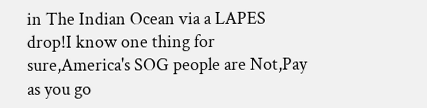in The Indian Ocean via a LAPES drop!I know one thing for sure,America's SOG people are Not,Pay as you go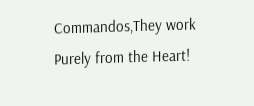Commandos,They work Purely from the Heart!